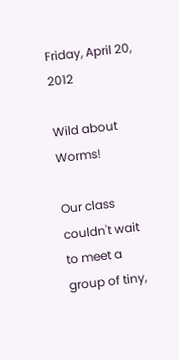Friday, April 20, 2012

Wild about Worms!

Our class couldn't wait to meet a group of tiny,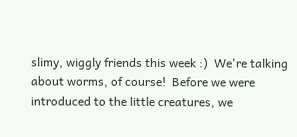slimy, wiggly friends this week :)  We're talking about worms, of course!  Before we were introduced to the little creatures, we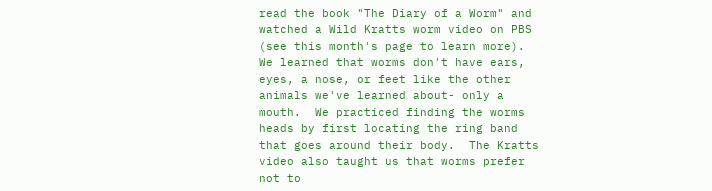read the book "The Diary of a Worm" and watched a Wild Kratts worm video on PBS (see this month's page to learn more).  We learned that worms don't have ears, eyes, a nose, or feet like the other animals we've learned about- only a mouth.  We practiced finding the worms heads by first locating the ring band that goes around their body.  The Kratts video also taught us that worms prefer not to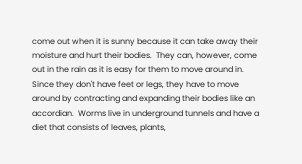come out when it is sunny because it can take away their moisture and hurt their bodies.  They can, however, come out in the rain as it is easy for them to move around in.  Since they don't have feet or legs, they have to move around by contracting and expanding their bodies like an accordian.  Worms live in underground tunnels and have a diet that consists of leaves, plants,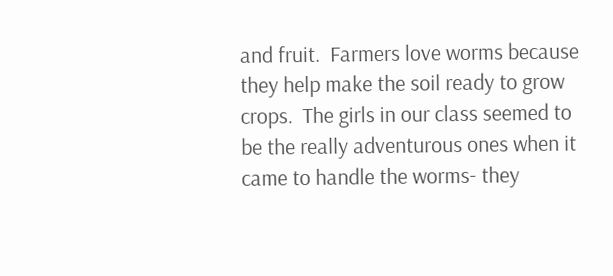and fruit.  Farmers love worms because they help make the soil ready to grow crops.  The girls in our class seemed to be the really adventurous ones when it came to handle the worms- they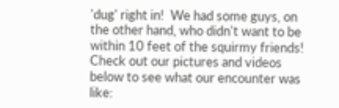'dug' right in!  We had some guys, on the other hand, who didn't want to be within 10 feet of the squirmy friends!  Check out our pictures and videos below to see what our encounter was like: